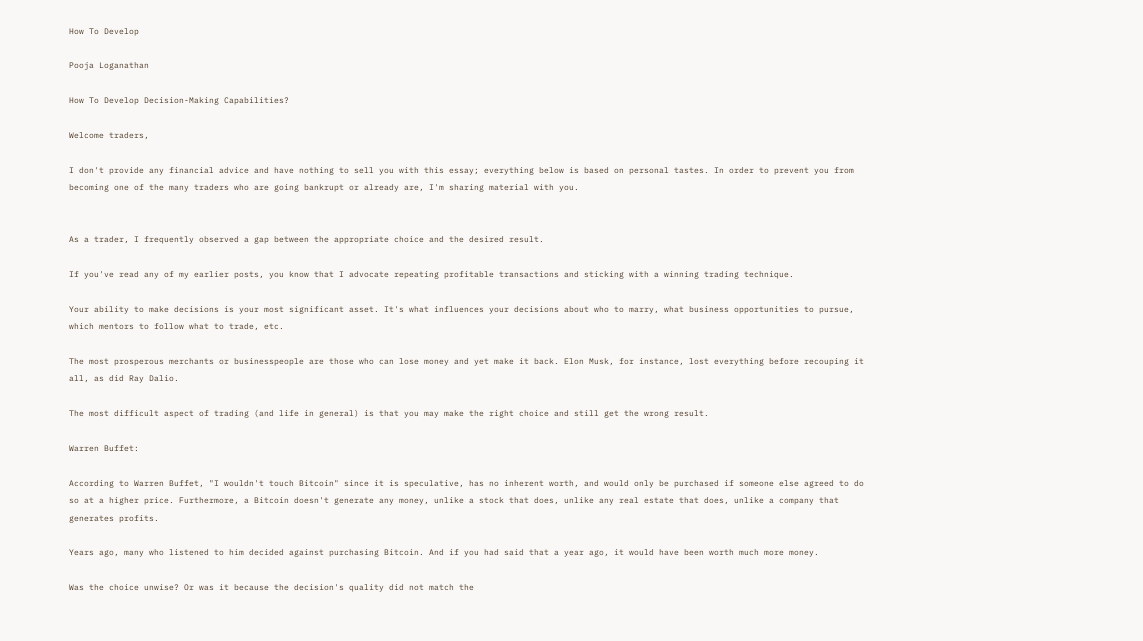How To Develop

Pooja Loganathan

How To Develop Decision-Making Capabilities?

Welcome traders,

I don't provide any financial advice and have nothing to sell you with this essay; everything below is based on personal tastes. In order to prevent you from becoming one of the many traders who are going bankrupt or already are, I'm sharing material with you.


As a trader, I frequently observed a gap between the appropriate choice and the desired result.

If you've read any of my earlier posts, you know that I advocate repeating profitable transactions and sticking with a winning trading technique.

Your ability to make decisions is your most significant asset. It's what influences your decisions about who to marry, what business opportunities to pursue, which mentors to follow what to trade, etc.

The most prosperous merchants or businesspeople are those who can lose money and yet make it back. Elon Musk, for instance, lost everything before recouping it all, as did Ray Dalio.

The most difficult aspect of trading (and life in general) is that you may make the right choice and still get the wrong result.

Warren Buffet:

According to Warren Buffet, "I wouldn't touch Bitcoin" since it is speculative, has no inherent worth, and would only be purchased if someone else agreed to do so at a higher price. Furthermore, a Bitcoin doesn't generate any money, unlike a stock that does, unlike any real estate that does, unlike a company that generates profits.

Years ago, many who listened to him decided against purchasing Bitcoin. And if you had said that a year ago, it would have been worth much more money.

Was the choice unwise? Or was it because the decision's quality did not match the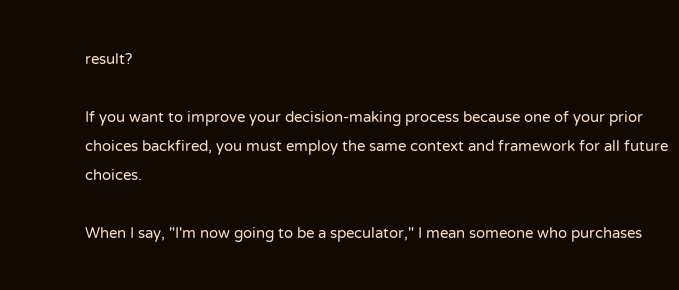result?

If you want to improve your decision-making process because one of your prior choices backfired, you must employ the same context and framework for all future choices.

When I say, "I'm now going to be a speculator," I mean someone who purchases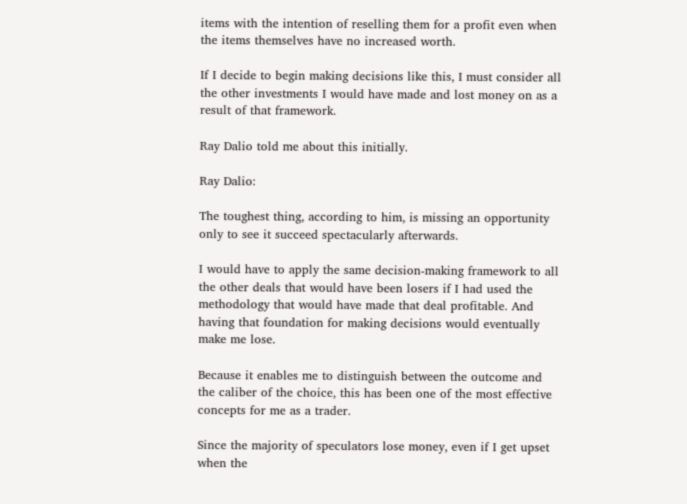items with the intention of reselling them for a profit even when the items themselves have no increased worth.

If I decide to begin making decisions like this, I must consider all the other investments I would have made and lost money on as a result of that framework.

Ray Dalio told me about this initially.

Ray Dalio:

The toughest thing, according to him, is missing an opportunity only to see it succeed spectacularly afterwards.

I would have to apply the same decision-making framework to all the other deals that would have been losers if I had used the methodology that would have made that deal profitable. And having that foundation for making decisions would eventually make me lose.

Because it enables me to distinguish between the outcome and the caliber of the choice, this has been one of the most effective concepts for me as a trader.

Since the majority of speculators lose money, even if I get upset when the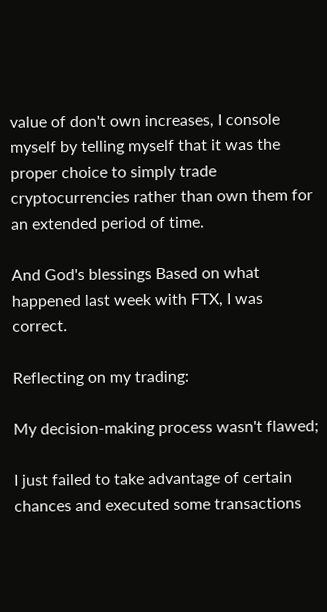value of don't own increases, I console myself by telling myself that it was the proper choice to simply trade cryptocurrencies rather than own them for an extended period of time.

And God's blessings Based on what happened last week with FTX, I was correct.

Reflecting on my trading:

My decision-making process wasn't flawed;

I just failed to take advantage of certain chances and executed some transactions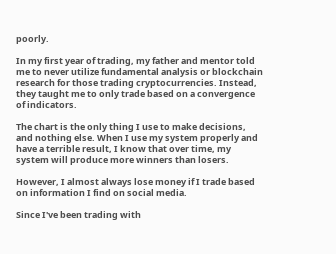poorly.

In my first year of trading, my father and mentor told me to never utilize fundamental analysis or blockchain research for those trading cryptocurrencies. Instead, they taught me to only trade based on a convergence of indicators.

The chart is the only thing I use to make decisions, and nothing else. When I use my system properly and have a terrible result, I know that over time, my system will produce more winners than losers.

However, I almost always lose money if I trade based on information I find on social media.

Since I've been trading with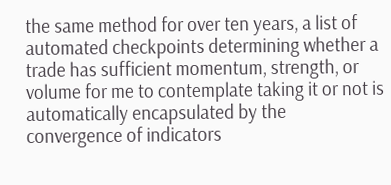the same method for over ten years, a list of automated checkpoints determining whether a trade has sufficient momentum, strength, or volume for me to contemplate taking it or not is automatically encapsulated by the convergence of indicators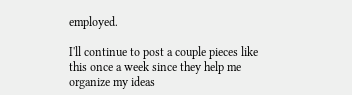employed.

I'll continue to post a couple pieces like this once a week since they help me organize my ideas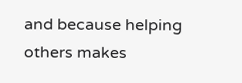and because helping others makes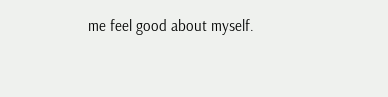me feel good about myself.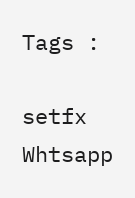Tags :

setfx Whtsapp